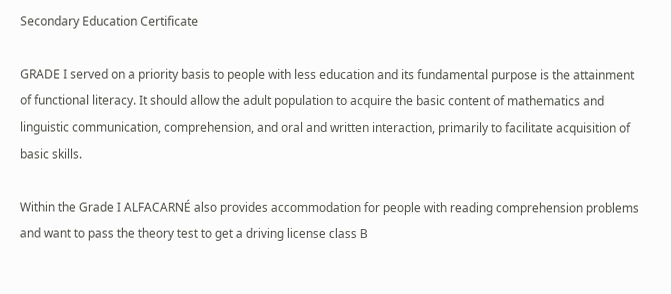Secondary Education Certificate

GRADE I served on a priority basis to people with less education and its fundamental purpose is the attainment of functional literacy. It should allow the adult population to acquire the basic content of mathematics and linguistic communication, comprehension, and oral and written interaction, primarily to facilitate acquisition of basic skills.

Within the Grade I ALFACARNÉ also provides accommodation for people with reading comprehension problems and want to pass the theory test to get a driving license class B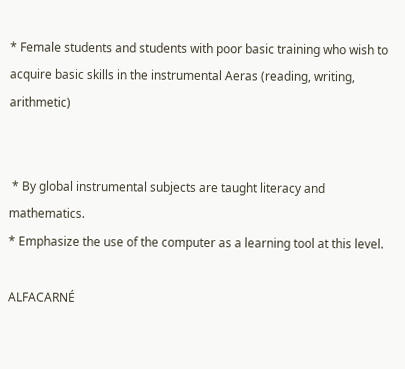* Female students and students with poor basic training who wish to acquire basic skills in the instrumental Aeras (reading, writing, arithmetic)


 * By global instrumental subjects are taught literacy and mathematics.
* Emphasize the use of the computer as a learning tool at this level.

ALFACARNÉ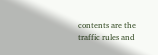contents are the traffic rules and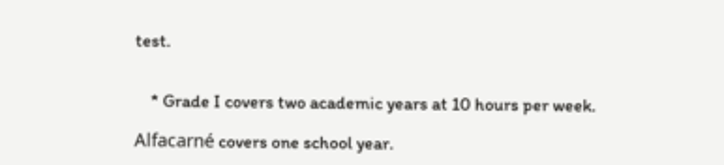test.


    * Grade I covers two academic years at 10 hours per week.

Alfacarné covers one school year.